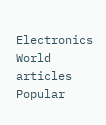Electronics World articles Popular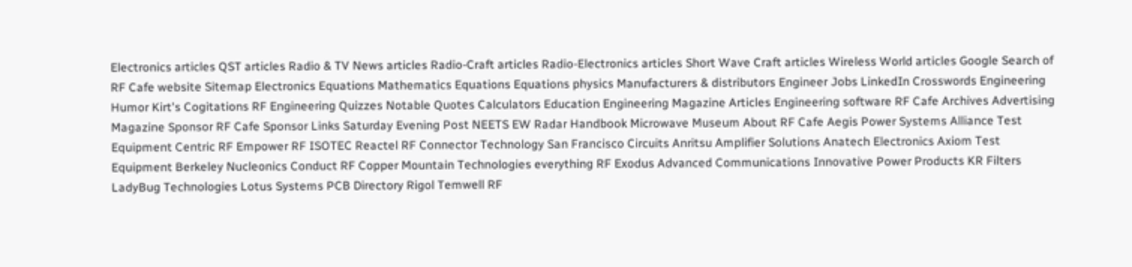Electronics articles QST articles Radio & TV News articles Radio-Craft articles Radio-Electronics articles Short Wave Craft articles Wireless World articles Google Search of RF Cafe website Sitemap Electronics Equations Mathematics Equations Equations physics Manufacturers & distributors Engineer Jobs LinkedIn Crosswords Engineering Humor Kirt's Cogitations RF Engineering Quizzes Notable Quotes Calculators Education Engineering Magazine Articles Engineering software RF Cafe Archives Advertising Magazine Sponsor RF Cafe Sponsor Links Saturday Evening Post NEETS EW Radar Handbook Microwave Museum About RF Cafe Aegis Power Systems Alliance Test Equipment Centric RF Empower RF ISOTEC Reactel RF Connector Technology San Francisco Circuits Anritsu Amplifier Solutions Anatech Electronics Axiom Test Equipment Berkeley Nucleonics Conduct RF Copper Mountain Technologies everything RF Exodus Advanced Communications Innovative Power Products KR Filters LadyBug Technologies Lotus Systems PCB Directory Rigol Temwell RF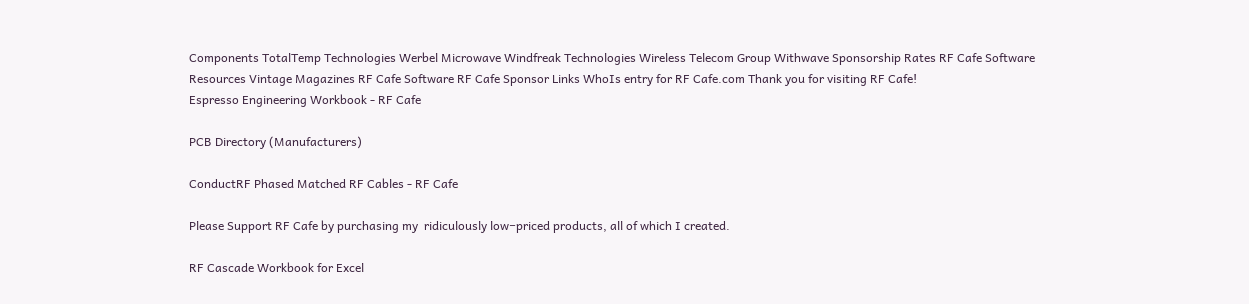Components TotalTemp Technologies Werbel Microwave Windfreak Technologies Wireless Telecom Group Withwave Sponsorship Rates RF Cafe Software Resources Vintage Magazines RF Cafe Software RF Cafe Sponsor Links WhoIs entry for RF Cafe.com Thank you for visiting RF Cafe!
Espresso Engineering Workbook - RF Cafe

PCB Directory (Manufacturers)

ConductRF Phased Matched RF Cables - RF Cafe

Please Support RF Cafe by purchasing my  ridiculously low−priced products, all of which I created.

RF Cascade Workbook for Excel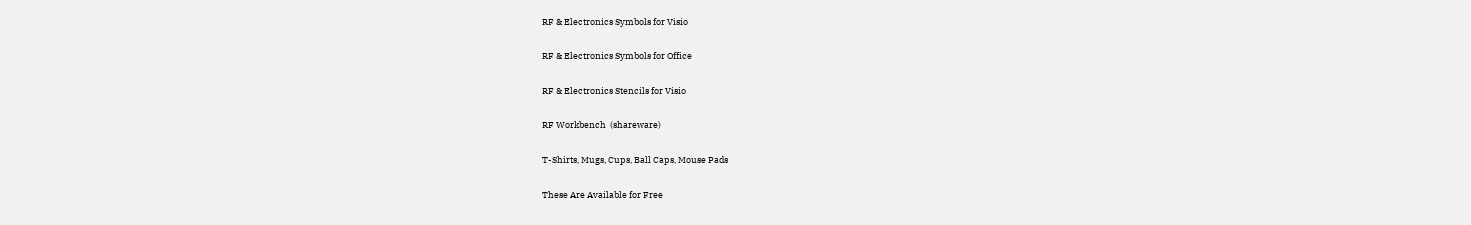RF & Electronics Symbols for Visio

RF & Electronics Symbols for Office

RF & Electronics Stencils for Visio

RF Workbench  (shareware)

T-Shirts, Mugs, Cups, Ball Caps, Mouse Pads

These Are Available for Free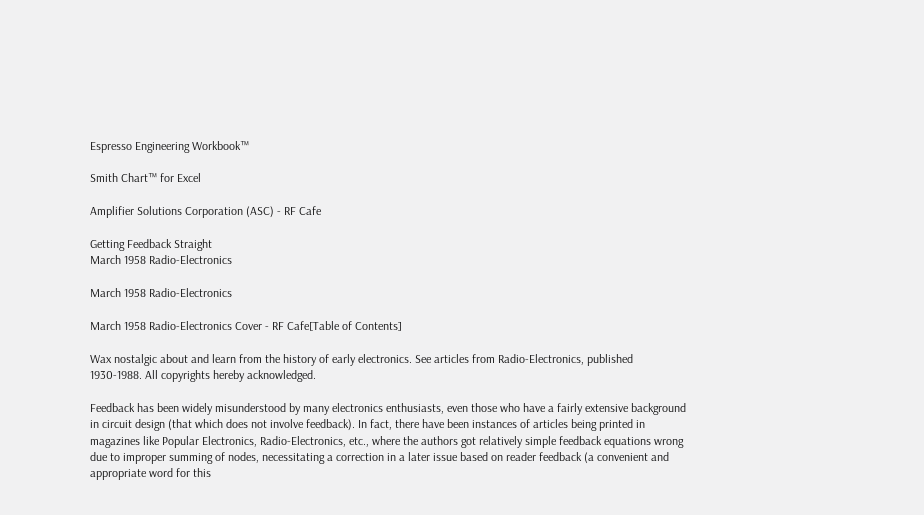Espresso Engineering Workbook™

Smith Chart™ for Excel

Amplifier Solutions Corporation (ASC) - RF Cafe

Getting Feedback Straight
March 1958 Radio-Electronics

March 1958 Radio-Electronics

March 1958 Radio-Electronics Cover - RF Cafe[Table of Contents]

Wax nostalgic about and learn from the history of early electronics. See articles from Radio-Electronics, published 1930-1988. All copyrights hereby acknowledged.

Feedback has been widely misunderstood by many electronics enthusiasts, even those who have a fairly extensive background in circuit design (that which does not involve feedback). In fact, there have been instances of articles being printed in magazines like Popular Electronics, Radio-Electronics, etc., where the authors got relatively simple feedback equations wrong due to improper summing of nodes, necessitating a correction in a later issue based on reader feedback (a convenient and appropriate word for this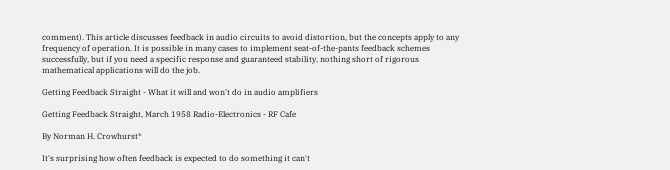comment). This article discusses feedback in audio circuits to avoid distortion, but the concepts apply to any frequency of operation. It is possible in many cases to implement seat-of-the-pants feedback schemes successfully, but if you need a specific response and guaranteed stability, nothing short of rigorous mathematical applications will do the job.

Getting Feedback Straight - What it will and won't do in audio amplifiers

Getting Feedback Straight, March 1958 Radio-Electronics - RF Cafe

By Norman H. Crowhurst*

It's surprising how often feedback is expected to do something it can't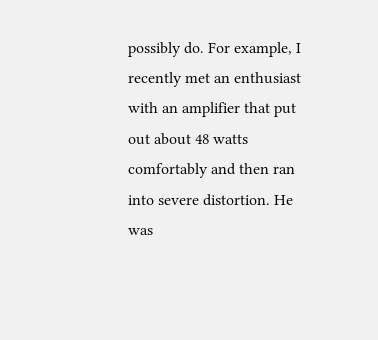possibly do. For example, I recently met an enthusiast with an amplifier that put out about 48 watts comfortably and then ran into severe distortion. He was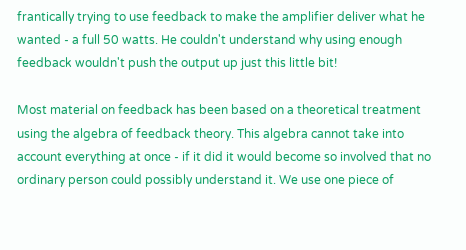frantically trying to use feedback to make the amplifier deliver what he wanted - a full 50 watts. He couldn't understand why using enough feedback wouldn't push the output up just this little bit!

Most material on feedback has been based on a theoretical treatment using the algebra of feedback theory. This algebra cannot take into account everything at once - if it did it would become so involved that no ordinary person could possibly understand it. We use one piece of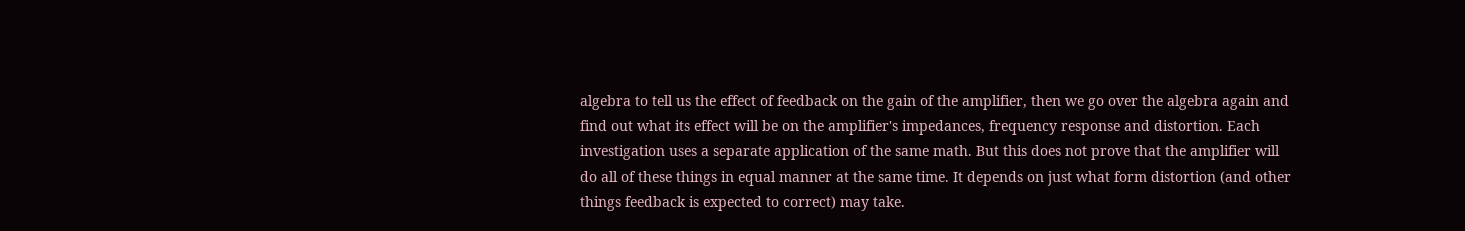algebra to tell us the effect of feedback on the gain of the amplifier, then we go over the algebra again and find out what its effect will be on the amplifier's impedances, frequency response and distortion. Each investigation uses a separate application of the same math. But this does not prove that the amplifier will do all of these things in equal manner at the same time. It depends on just what form distortion (and other things feedback is expected to correct) may take.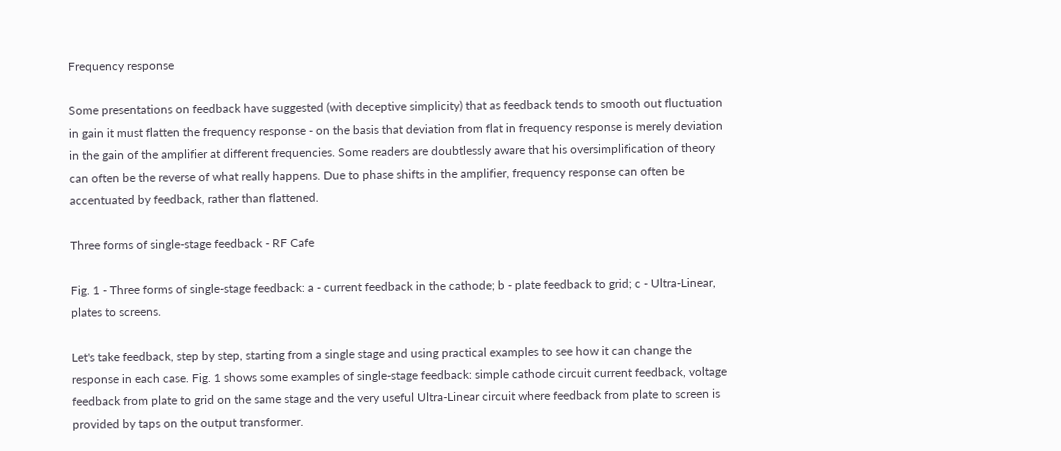Frequency response

Some presentations on feedback have suggested (with deceptive simplicity) that as feedback tends to smooth out fluctuation in gain it must flatten the frequency response - on the basis that deviation from flat in frequency response is merely deviation in the gain of the amplifier at different frequencies. Some readers are doubtlessly aware that his oversimplification of theory can often be the reverse of what really happens. Due to phase shifts in the amplifier, frequency response can often be accentuated by feedback, rather than flattened.

Three forms of single-stage feedback - RF Cafe

Fig. 1 - Three forms of single-stage feedback: a - current feedback in the cathode; b - plate feedback to grid; c - Ultra-Linear, plates to screens.

Let's take feedback, step by step, starting from a single stage and using practical examples to see how it can change the response in each case. Fig. 1 shows some examples of single-stage feedback: simple cathode circuit current feedback, voltage feedback from plate to grid on the same stage and the very useful Ultra-Linear circuit where feedback from plate to screen is provided by taps on the output transformer.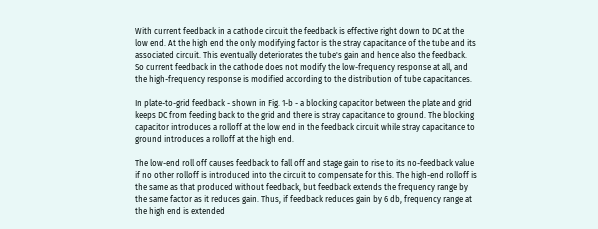With current feedback in a cathode circuit the feedback is effective right down to DC at the low end. At the high end the only modifying factor is the stray capacitance of the tube and its associated circuit. This eventually deteriorates the tube's gain and hence also the feedback. So current feedback in the cathode does not modify the low-frequency response at all, and the high-frequency response is modified according to the distribution of tube capacitances.

In plate-to-grid feedback - shown in Fig. 1-b - a blocking capacitor between the plate and grid keeps DC from feeding back to the grid and there is stray capacitance to ground. The blocking capacitor introduces a rolloff at the low end in the feedback circuit while stray capacitance to ground introduces a rolloff at the high end.

The low-end roll off causes feedback to fall off and stage gain to rise to its no-feedback value if no other rolloff is introduced into the circuit to compensate for this. The high-end rolloff is the same as that produced without feedback, but feedback extends the frequency range by the same factor as it reduces gain. Thus, if feedback reduces gain by 6 db, frequency range at the high end is extended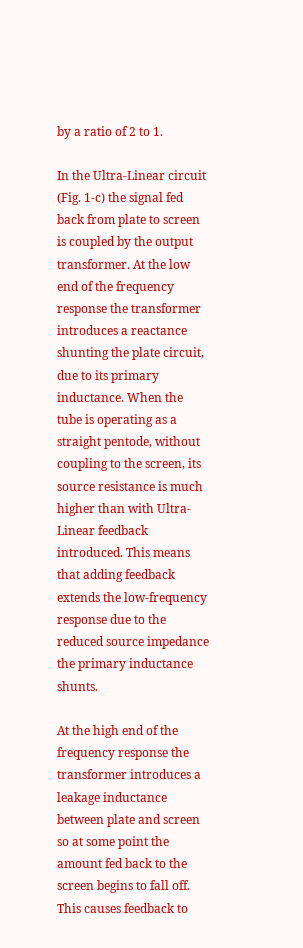by a ratio of 2 to 1.

In the Ultra-Linear circuit (Fig. 1-c) the signal fed back from plate to screen is coupled by the output transformer. At the low end of the frequency response the transformer introduces a reactance shunting the plate circuit, due to its primary inductance. When the tube is operating as a straight pentode, without coupling to the screen, its source resistance is much higher than with Ultra-Linear feedback introduced. This means that adding feedback extends the low-frequency response due to the reduced source impedance the primary inductance shunts.

At the high end of the frequency response the transformer introduces a leakage inductance between plate and screen so at some point the amount fed back to the screen begins to fall off. This causes feedback to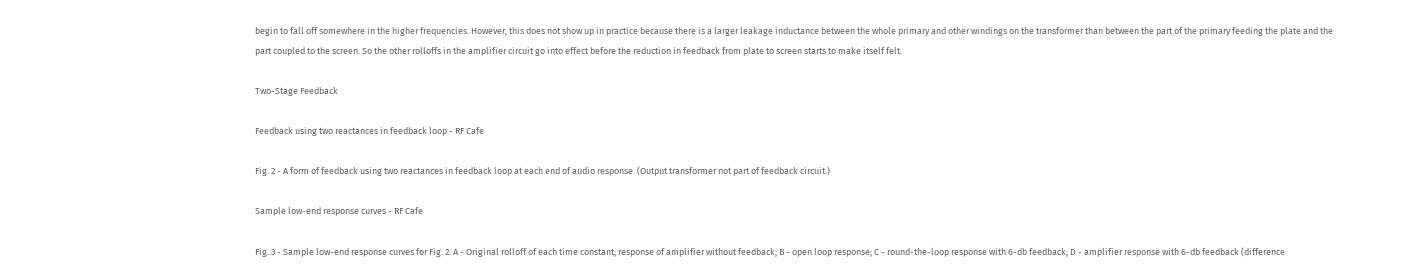begin to fall off somewhere in the higher frequencies. However, this does not show up in practice because there is a larger leakage inductance between the whole primary and other windings on the transformer than between the part of the primary feeding the plate and the part coupled to the screen. So the other rolloffs in the amplifier circuit go into effect before the reduction in feedback from plate to screen starts to make itself felt.

Two-Stage Feedback

Feedback using two reactances in feedback loop - RF Cafe

Fig. 2 - A form of feedback using two reactances in feedback loop at each end of audio response. (Output transformer not part of feedback circuit.)

Sample low-end response curves - RF Cafe

Fig. 3 - Sample low-end response curves for Fig. 2. A - Original rolloff of each time constant; response of amplifier without feedback; B - open loop response; C - round-the-loop response with 6-db feedback; D - amplifier response with 6-db feedback (difference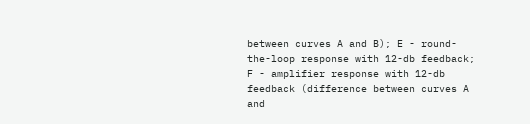between curves A and B); E - round-the-loop response with 12-db feedback; F - amplifier response with 12-db feedback (difference between curves A and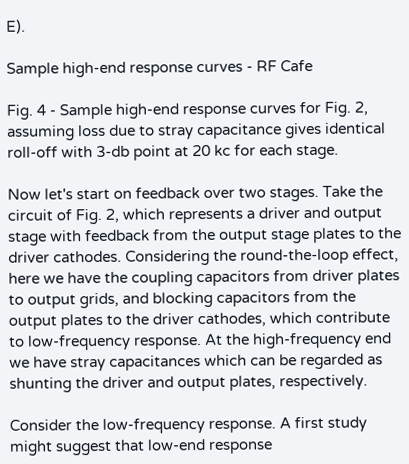E).

Sample high-end response curves - RF Cafe

Fig. 4 - Sample high-end response curves for Fig. 2, assuming loss due to stray capacitance gives identical roll-off with 3-db point at 20 kc for each stage.

Now let's start on feedback over two stages. Take the circuit of Fig. 2, which represents a driver and output stage with feedback from the output stage plates to the driver cathodes. Considering the round-the-loop effect, here we have the coupling capacitors from driver plates to output grids, and blocking capacitors from the output plates to the driver cathodes, which contribute to low-frequency response. At the high-frequency end we have stray capacitances which can be regarded as shunting the driver and output plates, respectively.

Consider the low-frequency response. A first study might suggest that low-end response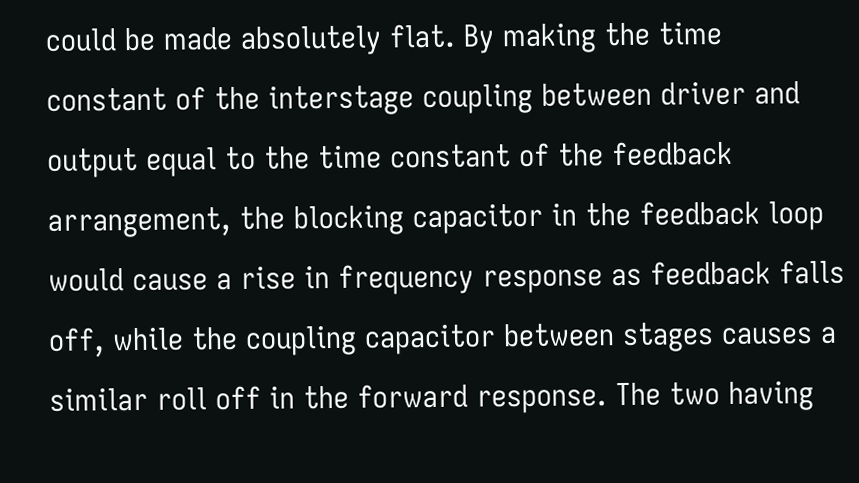could be made absolutely flat. By making the time constant of the interstage coupling between driver and output equal to the time constant of the feedback arrangement, the blocking capacitor in the feedback loop would cause a rise in frequency response as feedback falls off, while the coupling capacitor between stages causes a similar roll off in the forward response. The two having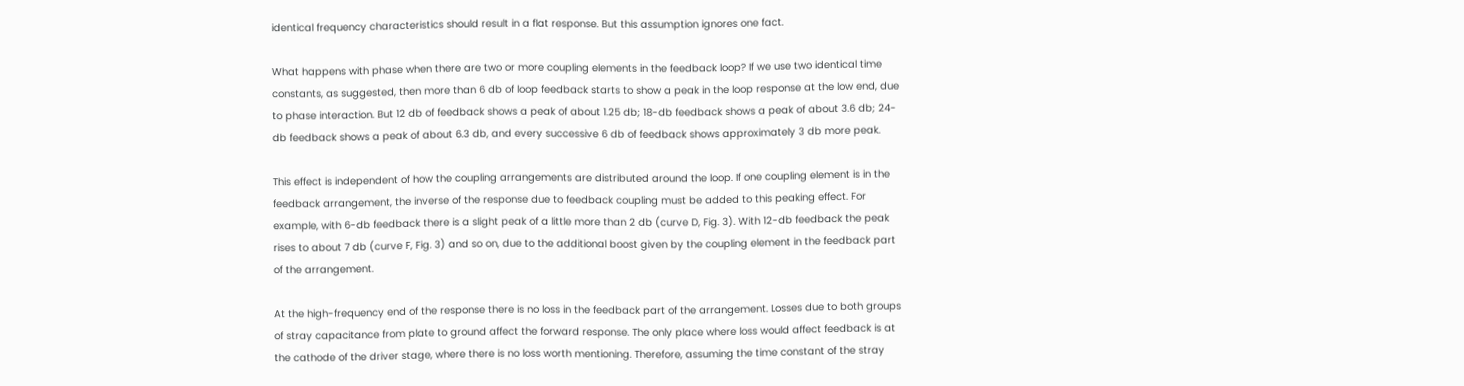identical frequency characteristics should result in a flat response. But this assumption ignores one fact.

What happens with phase when there are two or more coupling elements in the feedback loop? If we use two identical time constants, as suggested, then more than 6 db of loop feedback starts to show a peak in the loop response at the low end, due to phase interaction. But 12 db of feedback shows a peak of about 1.25 db; 18-db feedback shows a peak of about 3.6 db; 24-db feedback shows a peak of about 6.3 db, and every successive 6 db of feedback shows approximately 3 db more peak.

This effect is independent of how the coupling arrangements are distributed around the loop. If one coupling element is in the feedback arrangement, the inverse of the response due to feedback coupling must be added to this peaking effect. For example, with 6-db feedback there is a slight peak of a little more than 2 db (curve D, Fig. 3). With 12-db feedback the peak rises to about 7 db (curve F, Fig. 3) and so on, due to the additional boost given by the coupling element in the feedback part of the arrangement.

At the high-frequency end of the response there is no loss in the feedback part of the arrangement. Losses due to both groups of stray capacitance from plate to ground affect the forward response. The only place where loss would affect feedback is at the cathode of the driver stage, where there is no loss worth mentioning. Therefore, assuming the time constant of the stray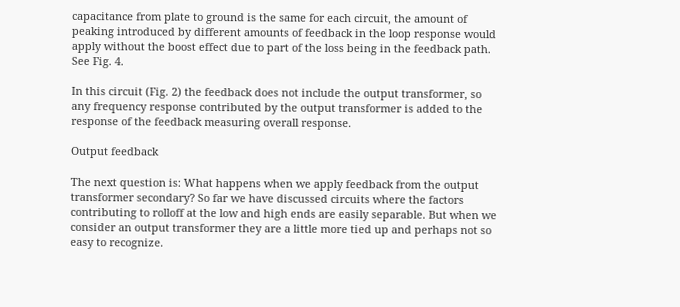capacitance from plate to ground is the same for each circuit, the amount of peaking introduced by different amounts of feedback in the loop response would apply without the boost effect due to part of the loss being in the feedback path. See Fig. 4.

In this circuit (Fig. 2) the feedback does not include the output transformer, so any frequency response contributed by the output transformer is added to the response of the feedback measuring overall response.

Output feedback

The next question is: What happens when we apply feedback from the output transformer secondary? So far we have discussed circuits where the factors contributing to rolloff at the low and high ends are easily separable. But when we consider an output transformer they are a little more tied up and perhaps not so easy to recognize.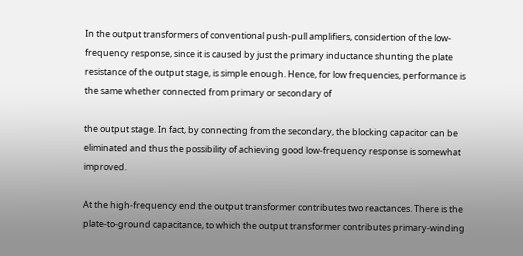In the output transformers of conventional push-pull amplifiers, considertion of the low-frequency response, since it is caused by just the primary inductance shunting the plate resistance of the output stage, is simple enough. Hence, for low frequencies, performance is the same whether connected from primary or secondary of

the output stage. In fact, by connecting from the secondary, the blocking capacitor can be eliminated and thus the possibility of achieving good low-frequency response is somewhat improved.

At the high-frequency end the output transformer contributes two reactances. There is the plate-to-ground capacitance, to which the output transformer contributes primary-winding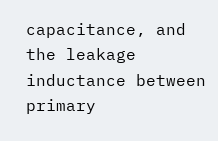capacitance, and the leakage inductance between primary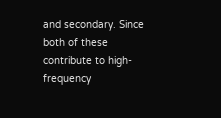and secondary. Since both of these contribute to high-frequency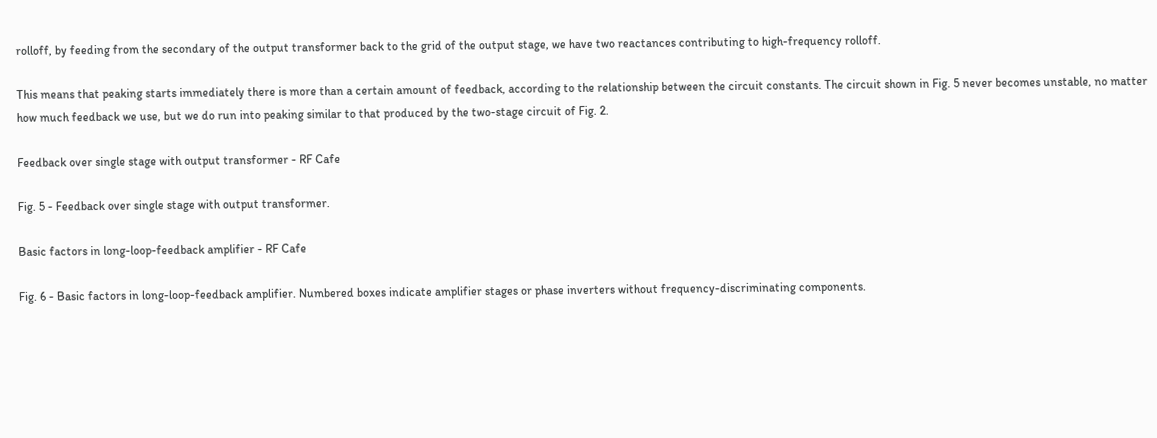rolloff, by feeding from the secondary of the output transformer back to the grid of the output stage, we have two reactances contributing to high-frequency rolloff.

This means that peaking starts immediately there is more than a certain amount of feedback, according to the relationship between the circuit constants. The circuit shown in Fig. 5 never becomes unstable, no matter how much feedback we use, but we do run into peaking similar to that produced by the two-stage circuit of Fig. 2.

Feedback over single stage with output transformer - RF Cafe

Fig. 5 - Feedback over single stage with output transformer.

Basic factors in long-loop-feedback amplifier - RF Cafe

Fig. 6 - Basic factors in long-loop-feedback amplifier. Numbered boxes indicate amplifier stages or phase inverters without frequency-discriminating components.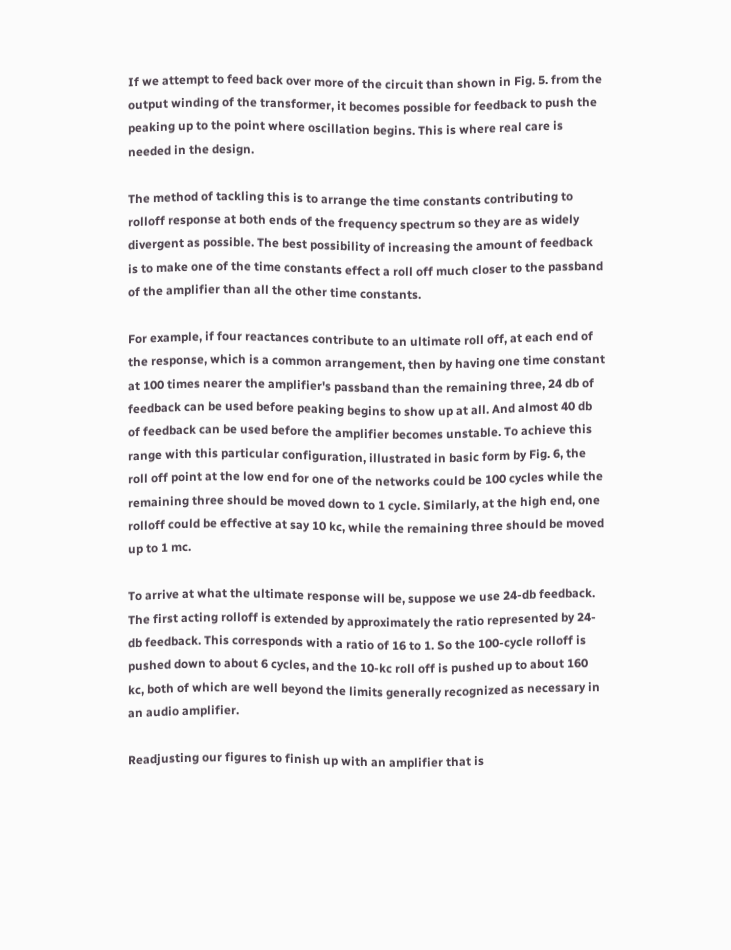If we attempt to feed back over more of the circuit than shown in Fig. 5. from the output winding of the transformer, it becomes possible for feedback to push the peaking up to the point where oscillation begins. This is where real care is needed in the design.

The method of tackling this is to arrange the time constants contributing to rolloff response at both ends of the frequency spectrum so they are as widely divergent as possible. The best possibility of increasing the amount of feedback is to make one of the time constants effect a roll off much closer to the passband of the amplifier than all the other time constants.

For example, if four reactances contribute to an ultimate roll off, at each end of the response, which is a common arrangement, then by having one time constant at 100 times nearer the amplifier's passband than the remaining three, 24 db of feedback can be used before peaking begins to show up at all. And almost 40 db of feedback can be used before the amplifier becomes unstable. To achieve this range with this particular configuration, illustrated in basic form by Fig. 6, the roll off point at the low end for one of the networks could be 100 cycles while the remaining three should be moved down to 1 cycle. Similarly, at the high end, one rolloff could be effective at say 10 kc, while the remaining three should be moved up to 1 mc.

To arrive at what the ultimate response will be, suppose we use 24-db feedback. The first acting rolloff is extended by approximately the ratio represented by 24-db feedback. This corresponds with a ratio of 16 to 1. So the 100-cycle rolloff is pushed down to about 6 cycles, and the 10-kc roll off is pushed up to about 160 kc, both of which are well beyond the limits generally recognized as necessary in an audio amplifier.

Readjusting our figures to finish up with an amplifier that is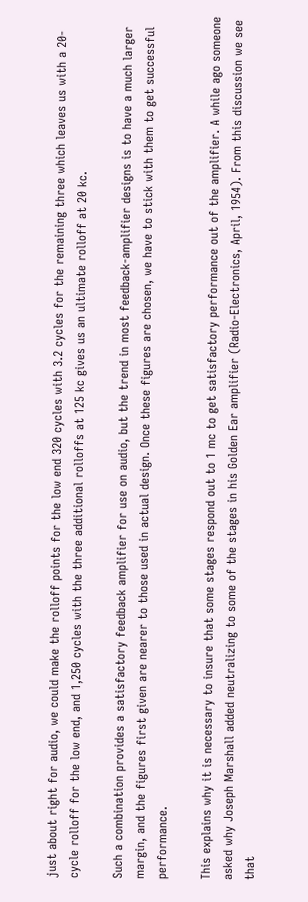just about right for audio, we could make the rolloff points for the low end 320 cycles with 3.2 cycles for the remaining three which leaves us with a 20-cycle rolloff for the low end, and 1,250 cycles with the three additional rolloffs at 125 kc gives us an ultimate rolloff at 20 kc.

Such a combination provides a satisfactory feedback amplifier for use on audio, but the trend in most feedback-amplifier designs is to have a much larger margin, and the figures first given are nearer to those used in actual design. Once these figures are chosen, we have to stick with them to get successful performance.

This explains why it is necessary to insure that some stages respond out to 1 mc to get satisfactory performance out of the amplifier. A while ago someone asked why Joseph Marshall added neutralizing to some of the stages in his Golden Ear amplifier (Radio-Electronics, April, 1954). From this discussion we see that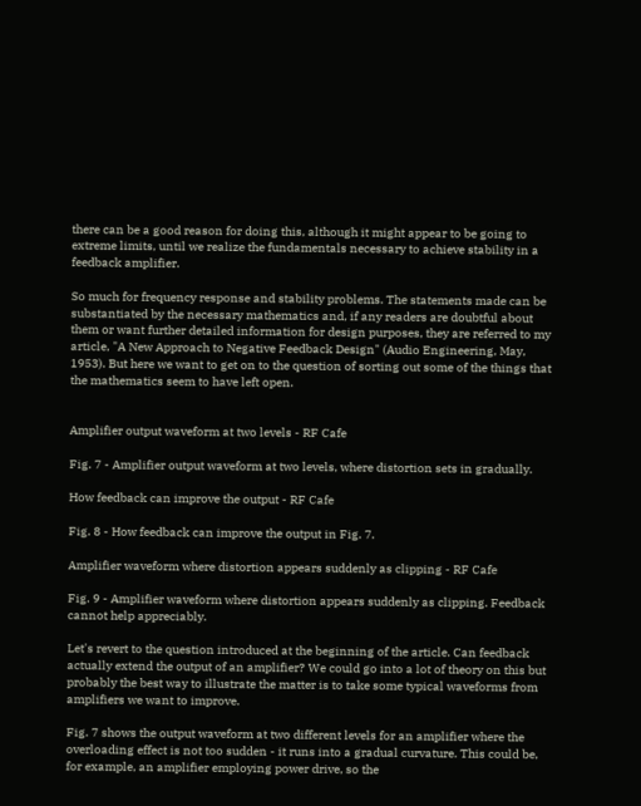there can be a good reason for doing this, although it might appear to be going to extreme limits, until we realize the fundamentals necessary to achieve stability in a feedback amplifier.

So much for frequency response and stability problems. The statements made can be substantiated by the necessary mathematics and, if any readers are doubtful about them or want further detailed information for design purposes, they are referred to my article, "A New Approach to Negative Feedback Design" (Audio Engineering, May, 1953). But here we want to get on to the question of sorting out some of the things that the mathematics seem to have left open.


Amplifier output waveform at two levels - RF Cafe

Fig. 7 - Amplifier output waveform at two levels, where distortion sets in gradually.

How feedback can improve the output - RF Cafe

Fig. 8 - How feedback can improve the output in Fig. 7.

Amplifier waveform where distortion appears suddenly as clipping - RF Cafe

Fig. 9 - Amplifier waveform where distortion appears suddenly as clipping. Feedback cannot help appreciably.

Let's revert to the question introduced at the beginning of the article. Can feedback actually extend the output of an amplifier? We could go into a lot of theory on this but probably the best way to illustrate the matter is to take some typical waveforms from amplifiers we want to improve.

Fig. 7 shows the output waveform at two different levels for an amplifier where the overloading effect is not too sudden - it runs into a gradual curvature. This could be, for example, an amplifier employing power drive, so the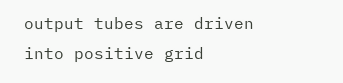output tubes are driven into positive grid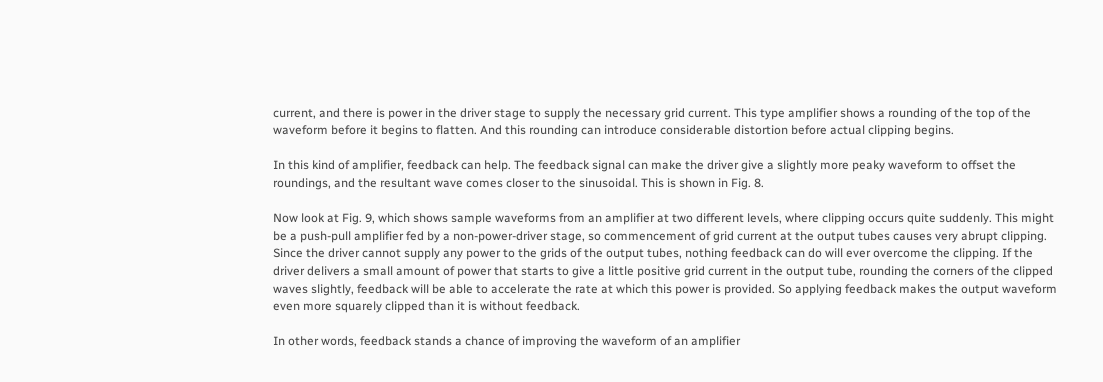current, and there is power in the driver stage to supply the necessary grid current. This type amplifier shows a rounding of the top of the waveform before it begins to flatten. And this rounding can introduce considerable distortion before actual clipping begins.

In this kind of amplifier, feedback can help. The feedback signal can make the driver give a slightly more peaky waveform to offset the roundings, and the resultant wave comes closer to the sinusoidal. This is shown in Fig. 8.

Now look at Fig. 9, which shows sample waveforms from an amplifier at two different levels, where clipping occurs quite suddenly. This might be a push-pull amplifier fed by a non-power-driver stage, so commencement of grid current at the output tubes causes very abrupt clipping. Since the driver cannot supply any power to the grids of the output tubes, nothing feedback can do will ever overcome the clipping. If the driver delivers a small amount of power that starts to give a little positive grid current in the output tube, rounding the corners of the clipped waves slightly, feedback will be able to accelerate the rate at which this power is provided. So applying feedback makes the output waveform even more squarely clipped than it is without feedback.

In other words, feedback stands a chance of improving the waveform of an amplifier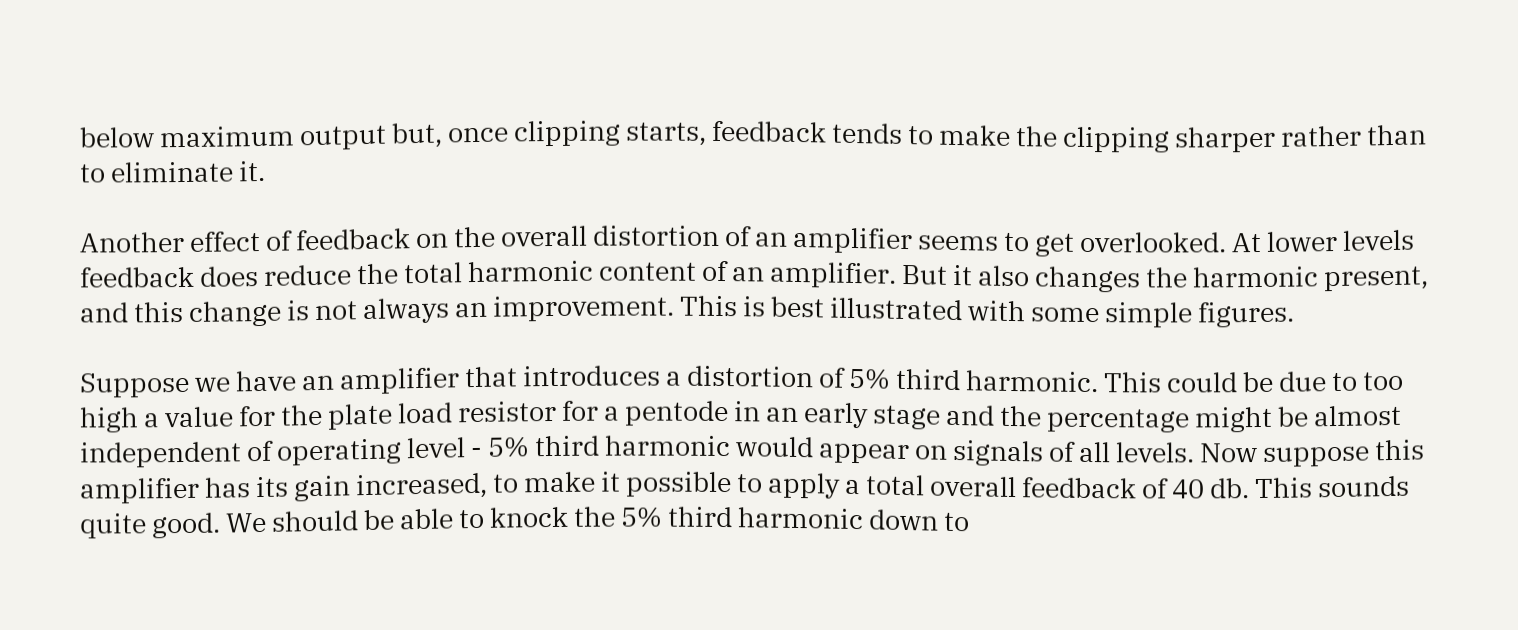below maximum output but, once clipping starts, feedback tends to make the clipping sharper rather than to eliminate it.

Another effect of feedback on the overall distortion of an amplifier seems to get overlooked. At lower levels feedback does reduce the total harmonic content of an amplifier. But it also changes the harmonic present, and this change is not always an improvement. This is best illustrated with some simple figures.

Suppose we have an amplifier that introduces a distortion of 5% third harmonic. This could be due to too high a value for the plate load resistor for a pentode in an early stage and the percentage might be almost independent of operating level - 5% third harmonic would appear on signals of all levels. Now suppose this amplifier has its gain increased, to make it possible to apply a total overall feedback of 40 db. This sounds quite good. We should be able to knock the 5% third harmonic down to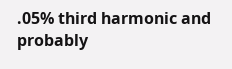.05% third harmonic and probably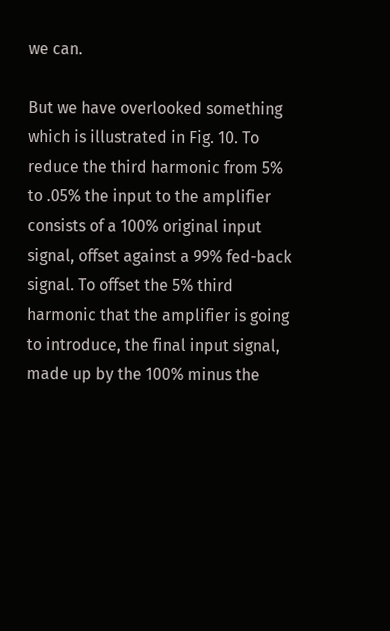we can.

But we have overlooked something which is illustrated in Fig. 10. To reduce the third harmonic from 5% to .05% the input to the amplifier consists of a 100% original input signal, offset against a 99% fed-back signal. To offset the 5% third harmonic that the amplifier is going to introduce, the final input signal, made up by the 100% minus the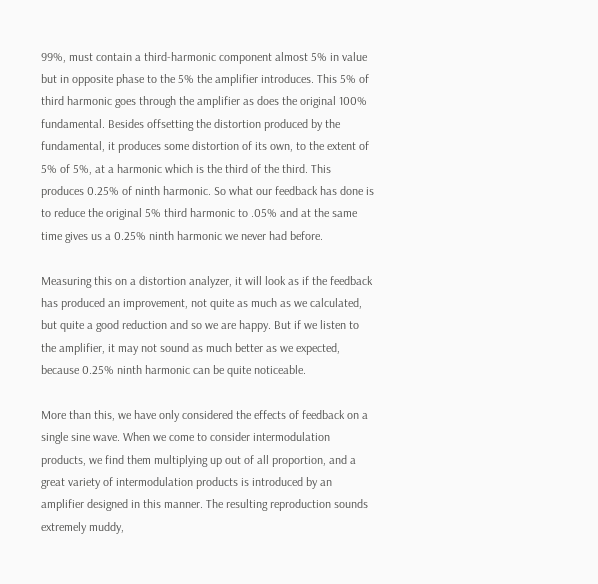99%, must contain a third-harmonic component almost 5% in value but in opposite phase to the 5% the amplifier introduces. This 5% of third harmonic goes through the amplifier as does the original 100% fundamental. Besides offsetting the distortion produced by the fundamental, it produces some distortion of its own, to the extent of 5% of 5%, at a harmonic which is the third of the third. This produces 0.25% of ninth harmonic. So what our feedback has done is to reduce the original 5% third harmonic to .05% and at the same time gives us a 0.25% ninth harmonic we never had before.

Measuring this on a distortion analyzer, it will look as if the feedback has produced an improvement, not quite as much as we calculated, but quite a good reduction and so we are happy. But if we listen to the amplifier, it may not sound as much better as we expected, because 0.25% ninth harmonic can be quite noticeable.

More than this, we have only considered the effects of feedback on a single sine wave. When we come to consider intermodulation products, we find them multiplying up out of all proportion, and a great variety of intermodulation products is introduced by an amplifier designed in this manner. The resulting reproduction sounds extremely muddy,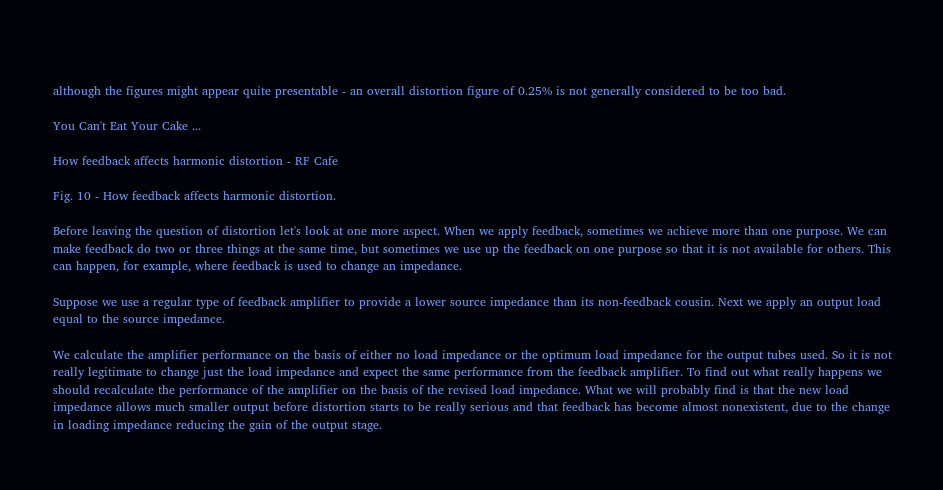although the figures might appear quite presentable - an overall distortion figure of 0.25% is not generally considered to be too bad.

You Can't Eat Your Cake ...

How feedback affects harmonic distortion - RF Cafe

Fig. 10 - How feedback affects harmonic distortion.

Before leaving the question of distortion let's look at one more aspect. When we apply feedback, sometimes we achieve more than one purpose. We can make feedback do two or three things at the same time, but sometimes we use up the feedback on one purpose so that it is not available for others. This can happen, for example, where feedback is used to change an impedance.

Suppose we use a regular type of feedback amplifier to provide a lower source impedance than its non-feedback cousin. Next we apply an output load equal to the source impedance.

We calculate the amplifier performance on the basis of either no load impedance or the optimum load impedance for the output tubes used. So it is not really legitimate to change just the load impedance and expect the same performance from the feedback amplifier. To find out what really happens we should recalculate the performance of the amplifier on the basis of the revised load impedance. What we will probably find is that the new load impedance allows much smaller output before distortion starts to be really serious and that feedback has become almost nonexistent, due to the change in loading impedance reducing the gain of the output stage.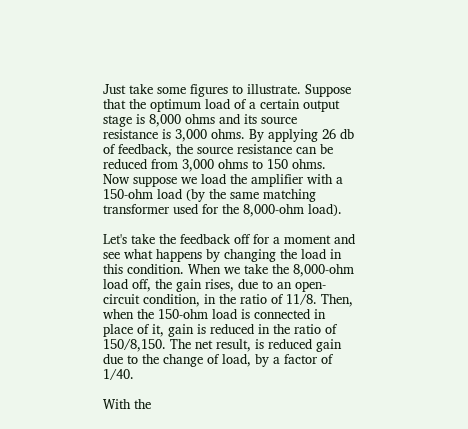Just take some figures to illustrate. Suppose that the optimum load of a certain output stage is 8,000 ohms and its source resistance is 3,000 ohms. By applying 26 db of feedback, the source resistance can be reduced from 3,000 ohms to 150 ohms. Now suppose we load the amplifier with a 150-ohm load (by the same matching transformer used for the 8,000-ohm load).

Let's take the feedback off for a moment and see what happens by changing the load in this condition. When we take the 8,000-ohm load off, the gain rises, due to an open-circuit condition, in the ratio of 11/8. Then, when the 150-ohm load is connected in place of it, gain is reduced in the ratio of 150/8,150. The net result, is reduced gain due to the change of load, by a factor of 1/40.

With the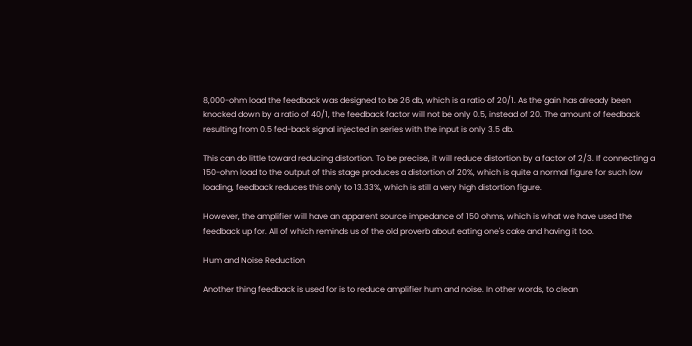8,000-ohm load the feedback was designed to be 26 db, which is a ratio of 20/1. As the gain has already been knocked down by a ratio of 40/1, the feedback factor will not be only 0.5, instead of 20. The amount of feedback resulting from 0.5 fed-back signal injected in series with the input is only 3.5 db.

This can do little toward reducing distortion. To be precise, it will reduce distortion by a factor of 2/3. If connecting a 150-ohm load to the output of this stage produces a distortion of 20%, which is quite a normal figure for such low loading, feedback reduces this only to 13.33%, which is still a very high distortion figure.

However, the amplifier will have an apparent source impedance of 150 ohms, which is what we have used the feedback up for. All of which reminds us of the old proverb about eating one's cake and having it too.

Hum and Noise Reduction

Another thing feedback is used for is to reduce amplifier hum and noise. In other words, to clean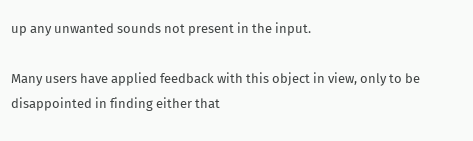up any unwanted sounds not present in the input.

Many users have applied feedback with this object in view, only to be disappointed in finding either that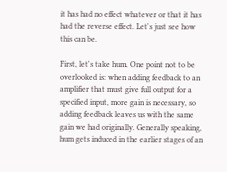it has had no effect whatever or that it has had the reverse effect. Let's just see how this can be.

First, let's take hum. One point not to be overlooked is: when adding feedback to an amplifier that must give full output for a specified input, more gain is necessary, so adding feedback leaves us with the same gain we had originally. Generally speaking, hum gets induced in the earlier stages of an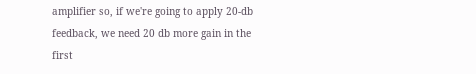amplifier so, if we're going to apply 20-db feedback, we need 20 db more gain in the first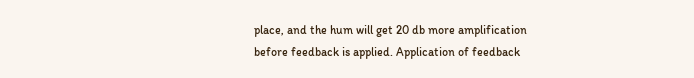place, and the hum will get 20 db more amplification before feedback is applied. Application of feedback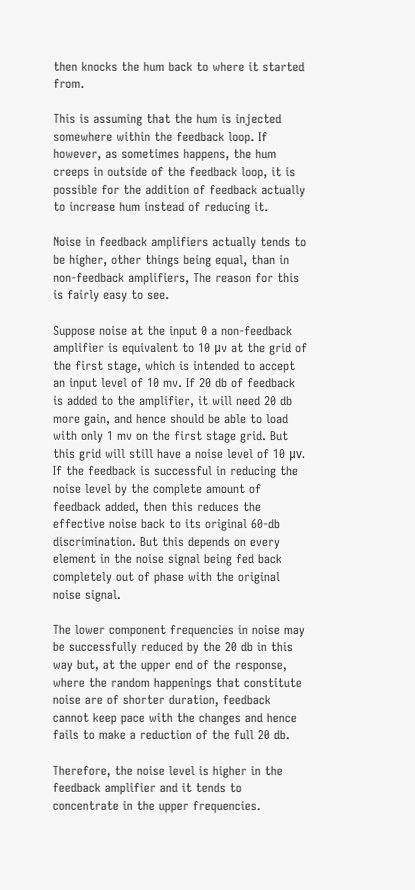then knocks the hum back to where it started from.

This is assuming that the hum is injected somewhere within the feedback loop. If however, as sometimes happens, the hum creeps in outside of the feedback loop, it is possible for the addition of feedback actually to increase hum instead of reducing it.

Noise in feedback amplifiers actually tends to be higher, other things being equal, than in non-feedback amplifiers, The reason for this is fairly easy to see.

Suppose noise at the input 0 a non-feedback amplifier is equivalent to 10 μv at the grid of the first stage, which is intended to accept an input level of 10 mv. If 20 db of feedback is added to the amplifier, it will need 20 db more gain, and hence should be able to load with only 1 mv on the first stage grid. But this grid will still have a noise level of 10 μv. If the feedback is successful in reducing the noise level by the complete amount of feedback added, then this reduces the effective noise back to its original 60-db discrimination. But this depends on every element in the noise signal being fed back completely out of phase with the original noise signal.

The lower component frequencies in noise may be successfully reduced by the 20 db in this way but, at the upper end of the response, where the random happenings that constitute noise are of shorter duration, feedback cannot keep pace with the changes and hence fails to make a reduction of the full 20 db.

Therefore, the noise level is higher in the feedback amplifier and it tends to concentrate in the upper frequencies.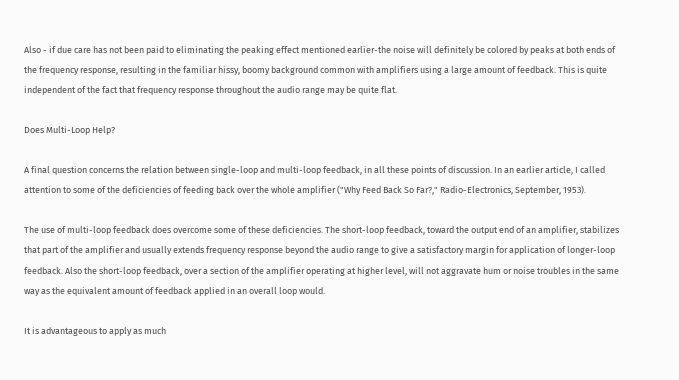Also - if due care has not been paid to eliminating the peaking effect mentioned earlier-the noise will definitely be colored by peaks at both ends of the frequency response, resulting in the familiar hissy, boomy background common with amplifiers using a large amount of feedback. This is quite independent of the fact that frequency response throughout the audio range may be quite flat.

Does Multi-Loop Help?

A final question concerns the relation between single-loop and multi-loop feedback, in all these points of discussion. In an earlier article, I called attention to some of the deficiencies of feeding back over the whole amplifier ("Why Feed Back So Far?," Radio-Electronics, September, 1953).

The use of multi-loop feedback does overcome some of these deficiencies. The short-loop feedback, toward the output end of an amplifier, stabilizes that part of the amplifier and usually extends frequency response beyond the audio range to give a satisfactory margin for application of longer-loop feedback. Also the short-loop feedback, over a section of the amplifier operating at higher level, will not aggravate hum or noise troubles in the same way as the equivalent amount of feedback applied in an overall loop would.

It is advantageous to apply as much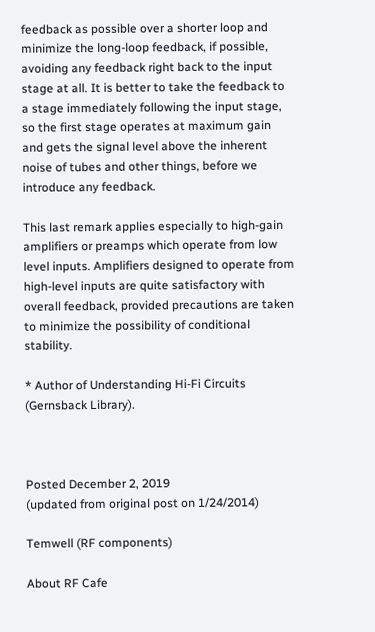feedback as possible over a shorter loop and minimize the long-loop feedback, if possible, avoiding any feedback right back to the input stage at all. It is better to take the feedback to a stage immediately following the input stage, so the first stage operates at maximum gain and gets the signal level above the inherent noise of tubes and other things, before we introduce any feedback.

This last remark applies especially to high-gain amplifiers or preamps which operate from low level inputs. Amplifiers designed to operate from high-level inputs are quite satisfactory with overall feedback, provided precautions are taken to minimize the possibility of conditional stability.

* Author of Understanding Hi-Fi Circuits (Gernsback Library).



Posted December 2, 2019
(updated from original post on 1/24/2014)

Temwell (RF components)

About RF Cafe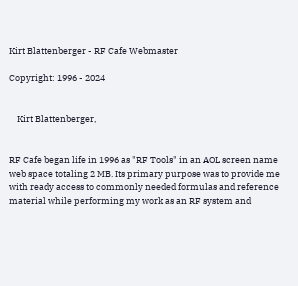Kirt Blattenberger - RF Cafe Webmaster

Copyright: 1996 - 2024


    Kirt Blattenberger,


RF Cafe began life in 1996 as "RF Tools" in an AOL screen name web space totaling 2 MB. Its primary purpose was to provide me with ready access to commonly needed formulas and reference material while performing my work as an RF system and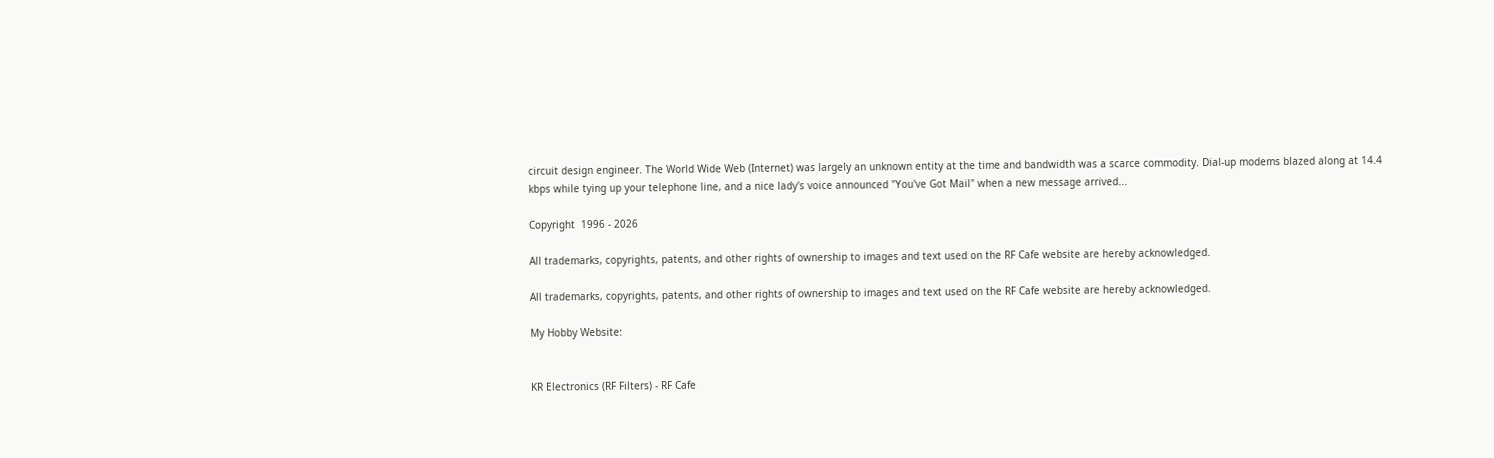circuit design engineer. The World Wide Web (Internet) was largely an unknown entity at the time and bandwidth was a scarce commodity. Dial-up modems blazed along at 14.4 kbps while tying up your telephone line, and a nice lady's voice announced "You've Got Mail" when a new message arrived...

Copyright  1996 - 2026

All trademarks, copyrights, patents, and other rights of ownership to images and text used on the RF Cafe website are hereby acknowledged.

All trademarks, copyrights, patents, and other rights of ownership to images and text used on the RF Cafe website are hereby acknowledged.

My Hobby Website:


KR Electronics (RF Filters) - RF Cafe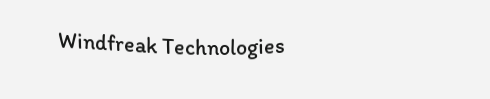Windfreak Technologies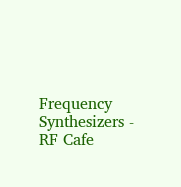Frequency Synthesizers - RF Cafe